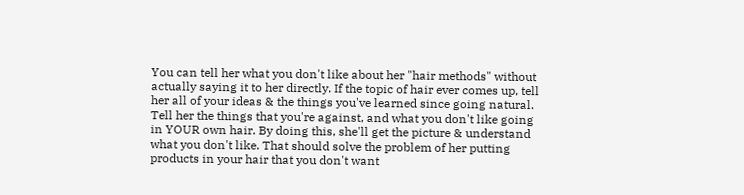You can tell her what you don't like about her "hair methods" without actually saying it to her directly. If the topic of hair ever comes up, tell her all of your ideas & the things you've learned since going natural. Tell her the things that you're against, and what you don't like going in YOUR own hair. By doing this, she'll get the picture & understand what you don't like. That should solve the problem of her putting products in your hair that you don't want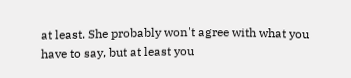at least. She probably won't agree with what you have to say, but at least you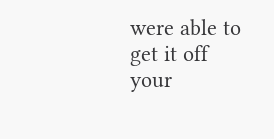were able to get it off your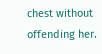chest without offending her.